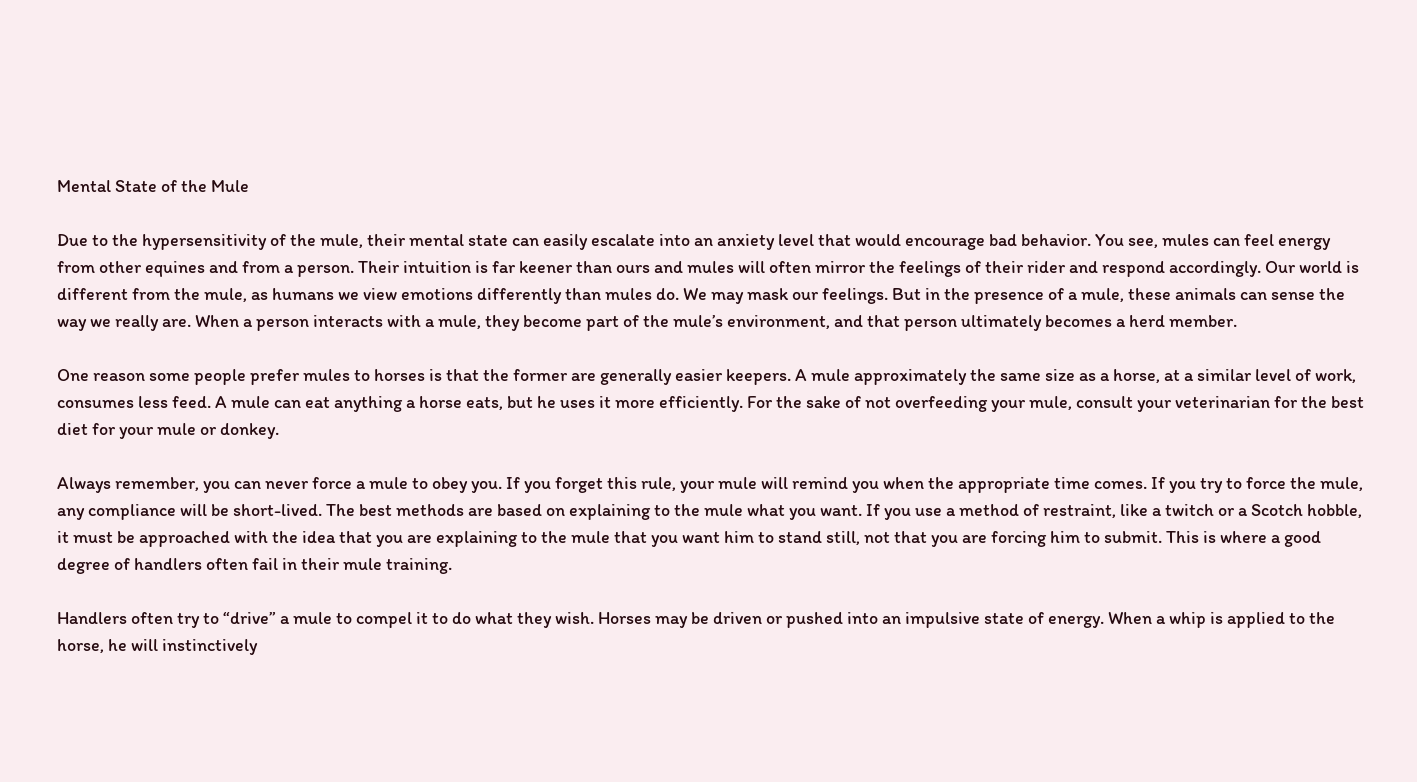Mental State of the Mule

Due to the hypersensitivity of the mule, their mental state can easily escalate into an anxiety level that would encourage bad behavior. You see, mules can feel energy from other equines and from a person. Their intuition is far keener than ours and mules will often mirror the feelings of their rider and respond accordingly. Our world is different from the mule, as humans we view emotions differently than mules do. We may mask our feelings. But in the presence of a mule, these animals can sense the way we really are. When a person interacts with a mule, they become part of the mule’s environment, and that person ultimately becomes a herd member.

One reason some people prefer mules to horses is that the former are generally easier keepers. A mule approximately the same size as a horse, at a similar level of work, consumes less feed. A mule can eat anything a horse eats, but he uses it more efficiently. For the sake of not overfeeding your mule, consult your veterinarian for the best diet for your mule or donkey.

Always remember, you can never force a mule to obey you. If you forget this rule, your mule will remind you when the appropriate time comes. If you try to force the mule, any compliance will be short-lived. The best methods are based on explaining to the mule what you want. If you use a method of restraint, like a twitch or a Scotch hobble, it must be approached with the idea that you are explaining to the mule that you want him to stand still, not that you are forcing him to submit. This is where a good degree of handlers often fail in their mule training.

Handlers often try to “drive” a mule to compel it to do what they wish. Horses may be driven or pushed into an impulsive state of energy. When a whip is applied to the horse, he will instinctively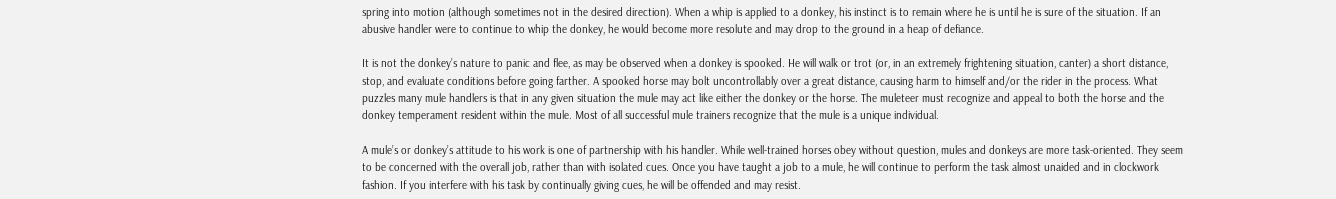spring into motion (although sometimes not in the desired direction). When a whip is applied to a donkey, his instinct is to remain where he is until he is sure of the situation. If an abusive handler were to continue to whip the donkey, he would become more resolute and may drop to the ground in a heap of defiance.

It is not the donkey’s nature to panic and flee, as may be observed when a donkey is spooked. He will walk or trot (or, in an extremely frightening situation, canter) a short distance, stop, and evaluate conditions before going farther. A spooked horse may bolt uncontrollably over a great distance, causing harm to himself and/or the rider in the process. What puzzles many mule handlers is that in any given situation the mule may act like either the donkey or the horse. The muleteer must recognize and appeal to both the horse and the donkey temperament resident within the mule. Most of all successful mule trainers recognize that the mule is a unique individual.

A mule’s or donkey’s attitude to his work is one of partnership with his handler. While well-trained horses obey without question, mules and donkeys are more task-oriented. They seem to be concerned with the overall job, rather than with isolated cues. Once you have taught a job to a mule, he will continue to perform the task almost unaided and in clockwork fashion. If you interfere with his task by continually giving cues, he will be offended and may resist.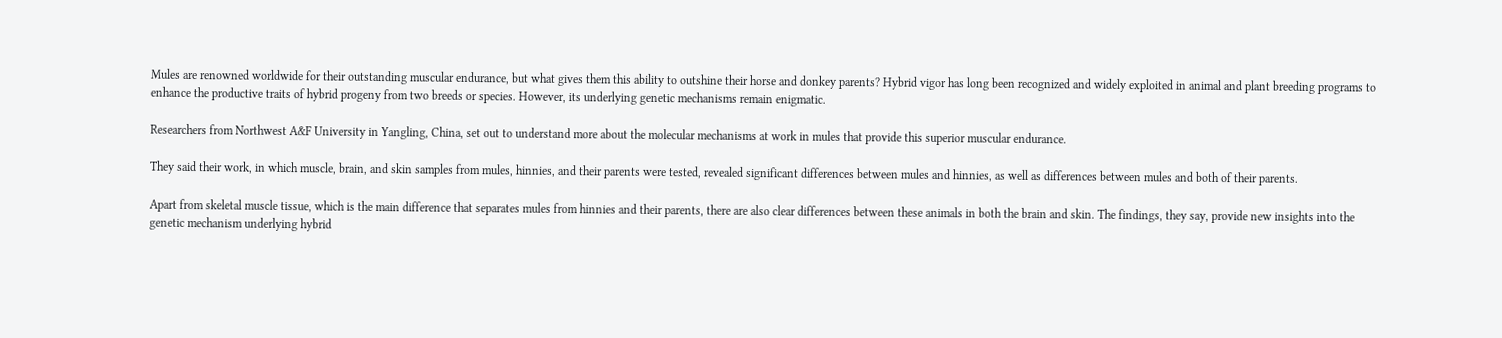Mules are renowned worldwide for their outstanding muscular endurance, but what gives them this ability to outshine their horse and donkey parents? Hybrid vigor has long been recognized and widely exploited in animal and plant breeding programs to enhance the productive traits of hybrid progeny from two breeds or species. However, its underlying genetic mechanisms remain enigmatic.

Researchers from Northwest A&F University in Yangling, China, set out to understand more about the molecular mechanisms at work in mules that provide this superior muscular endurance.

They said their work, in which muscle, brain, and skin samples from mules, hinnies, and their parents were tested, revealed significant differences between mules and hinnies, as well as differences between mules and both of their parents.

Apart from skeletal muscle tissue, which is the main difference that separates mules from hinnies and their parents, there are also clear differences between these animals in both the brain and skin. The findings, they say, provide new insights into the genetic mechanism underlying hybrid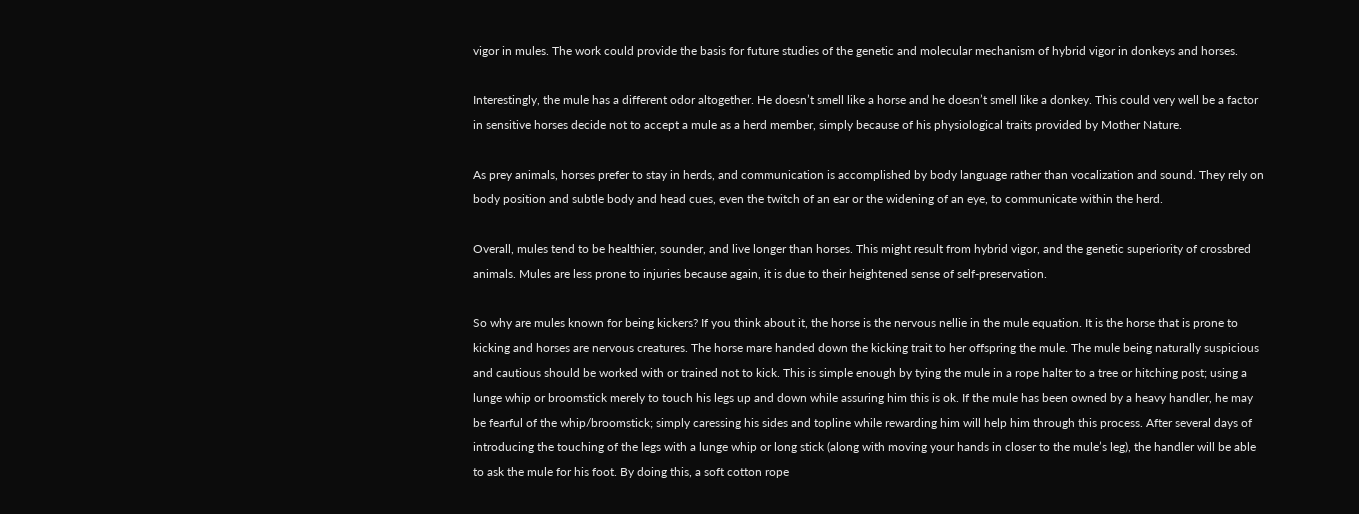vigor in mules. The work could provide the basis for future studies of the genetic and molecular mechanism of hybrid vigor in donkeys and horses.

Interestingly, the mule has a different odor altogether. He doesn’t smell like a horse and he doesn’t smell like a donkey. This could very well be a factor in sensitive horses decide not to accept a mule as a herd member, simply because of his physiological traits provided by Mother Nature.

As prey animals, horses prefer to stay in herds, and communication is accomplished by body language rather than vocalization and sound. They rely on body position and subtle body and head cues, even the twitch of an ear or the widening of an eye, to communicate within the herd.

Overall, mules tend to be healthier, sounder, and live longer than horses. This might result from hybrid vigor, and the genetic superiority of crossbred animals. Mules are less prone to injuries because again, it is due to their heightened sense of self-preservation.

So why are mules known for being kickers? If you think about it, the horse is the nervous nellie in the mule equation. It is the horse that is prone to kicking and horses are nervous creatures. The horse mare handed down the kicking trait to her offspring the mule. The mule being naturally suspicious and cautious should be worked with or trained not to kick. This is simple enough by tying the mule in a rope halter to a tree or hitching post; using a lunge whip or broomstick merely to touch his legs up and down while assuring him this is ok. If the mule has been owned by a heavy handler, he may be fearful of the whip/broomstick; simply caressing his sides and topline while rewarding him will help him through this process. After several days of introducing the touching of the legs with a lunge whip or long stick (along with moving your hands in closer to the mule’s leg), the handler will be able to ask the mule for his foot. By doing this, a soft cotton rope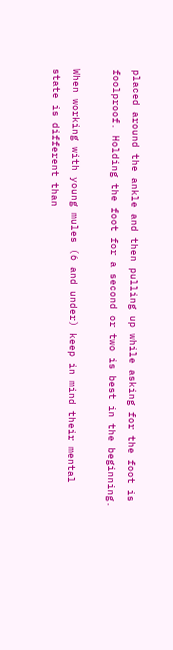placed around the ankle and then pulling up while asking for the foot is foolproof. Holding the foot for a second or two is best in the beginning.

When working with young mules (6 and under) keep in mind their mental state is different than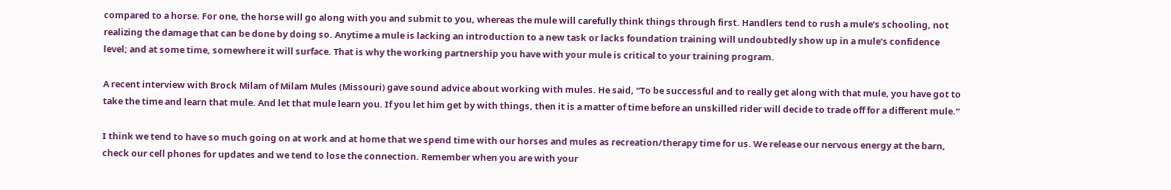compared to a horse. For one, the horse will go along with you and submit to you, whereas the mule will carefully think things through first. Handlers tend to rush a mule’s schooling, not realizing the damage that can be done by doing so. Anytime a mule is lacking an introduction to a new task or lacks foundation training will undoubtedly show up in a mule’s confidence level; and at some time, somewhere it will surface. That is why the working partnership you have with your mule is critical to your training program.

A recent interview with Brock Milam of Milam Mules (Missouri) gave sound advice about working with mules. He said, “To be successful and to really get along with that mule, you have got to take the time and learn that mule. And let that mule learn you. If you let him get by with things, then it is a matter of time before an unskilled rider will decide to trade off for a different mule.”

I think we tend to have so much going on at work and at home that we spend time with our horses and mules as recreation/therapy time for us. We release our nervous energy at the barn, check our cell phones for updates and we tend to lose the connection. Remember when you are with your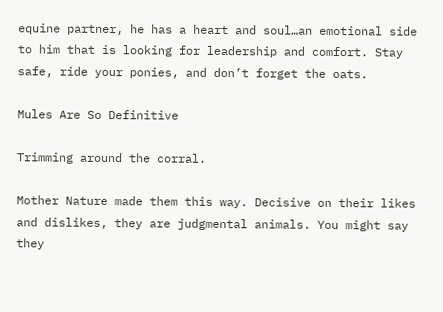equine partner, he has a heart and soul…an emotional side to him that is looking for leadership and comfort. Stay safe, ride your ponies, and don’t forget the oats.

Mules Are So Definitive

Trimming around the corral.

Mother Nature made them this way. Decisive on their likes and dislikes, they are judgmental animals. You might say they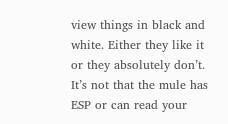view things in black and white. Either they like it or they absolutely don’t. It’s not that the mule has ESP or can read your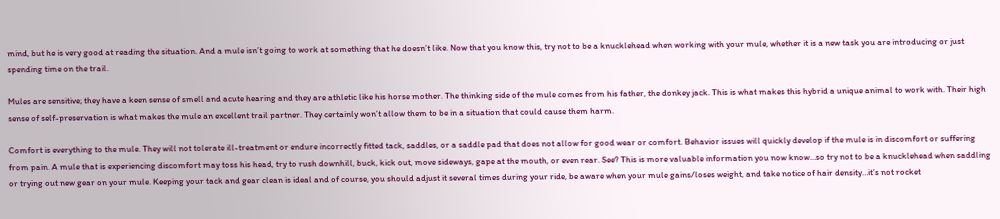mind, but he is very good at reading the situation. And a mule isn’t going to work at something that he doesn’t like. Now that you know this, try not to be a knucklehead when working with your mule, whether it is a new task you are introducing or just spending time on the trail.

Mules are sensitive; they have a keen sense of smell and acute hearing and they are athletic like his horse mother. The thinking side of the mule comes from his father, the donkey jack. This is what makes this hybrid a unique animal to work with. Their high sense of self-preservation is what makes the mule an excellent trail partner. They certainly won’t allow them to be in a situation that could cause them harm.

Comfort is everything to the mule. They will not tolerate ill-treatment or endure incorrectly fitted tack, saddles, or a saddle pad that does not allow for good wear or comfort. Behavior issues will quickly develop if the mule is in discomfort or suffering from pain. A mule that is experiencing discomfort may toss his head, try to rush downhill, buck, kick out, move sideways, gape at the mouth, or even rear. See? This is more valuable information you now know…so try not to be a knucklehead when saddling or trying out new gear on your mule. Keeping your tack and gear clean is ideal and of course, you should adjust it several times during your ride, be aware when your mule gains/loses weight, and take notice of hair density…it’s not rocket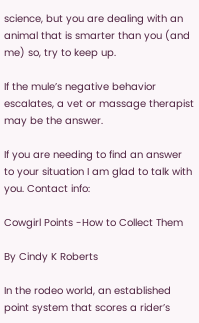science, but you are dealing with an animal that is smarter than you (and me) so, try to keep up.

If the mule’s negative behavior escalates, a vet or massage therapist may be the answer.

If you are needing to find an answer to your situation I am glad to talk with you. Contact info:

Cowgirl Points -How to Collect Them

By Cindy K Roberts

In the rodeo world, an established point system that scores a rider’s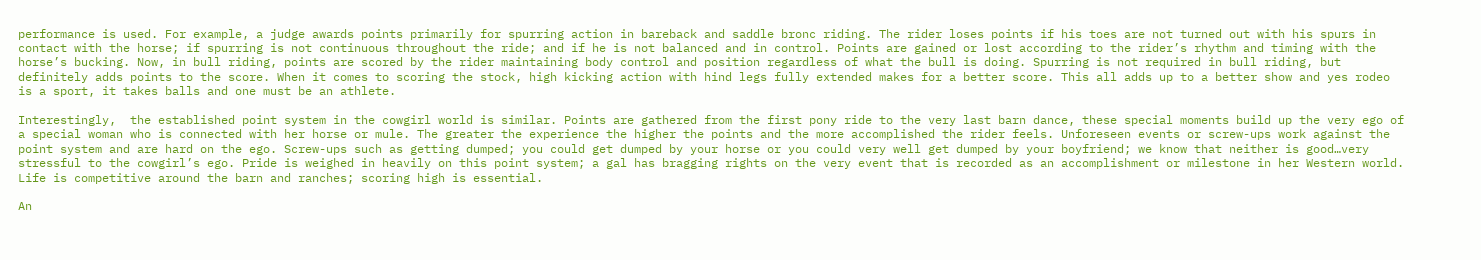performance is used. For example, a judge awards points primarily for spurring action in bareback and saddle bronc riding. The rider loses points if his toes are not turned out with his spurs in contact with the horse; if spurring is not continuous throughout the ride; and if he is not balanced and in control. Points are gained or lost according to the rider’s rhythm and timing with the horse’s bucking. Now, in bull riding, points are scored by the rider maintaining body control and position regardless of what the bull is doing. Spurring is not required in bull riding, but definitely adds points to the score. When it comes to scoring the stock, high kicking action with hind legs fully extended makes for a better score. This all adds up to a better show and yes rodeo is a sport, it takes balls and one must be an athlete.

Interestingly,  the established point system in the cowgirl world is similar. Points are gathered from the first pony ride to the very last barn dance, these special moments build up the very ego of a special woman who is connected with her horse or mule. The greater the experience the higher the points and the more accomplished the rider feels. Unforeseen events or screw-ups work against the point system and are hard on the ego. Screw-ups such as getting dumped; you could get dumped by your horse or you could very well get dumped by your boyfriend; we know that neither is good…very stressful to the cowgirl’s ego. Pride is weighed in heavily on this point system; a gal has bragging rights on the very event that is recorded as an accomplishment or milestone in her Western world. Life is competitive around the barn and ranches; scoring high is essential.

An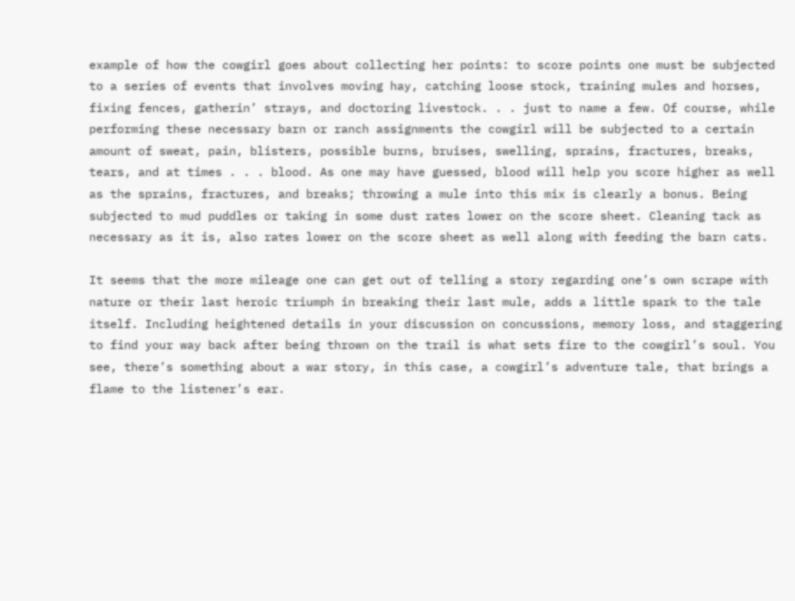example of how the cowgirl goes about collecting her points: to score points one must be subjected to a series of events that involves moving hay, catching loose stock, training mules and horses, fixing fences, gatherin’ strays, and doctoring livestock. . . just to name a few. Of course, while performing these necessary barn or ranch assignments the cowgirl will be subjected to a certain amount of sweat, pain, blisters, possible burns, bruises, swelling, sprains, fractures, breaks, tears, and at times . . . blood. As one may have guessed, blood will help you score higher as well as the sprains, fractures, and breaks; throwing a mule into this mix is clearly a bonus. Being subjected to mud puddles or taking in some dust rates lower on the score sheet. Cleaning tack as necessary as it is, also rates lower on the score sheet as well along with feeding the barn cats.

It seems that the more mileage one can get out of telling a story regarding one’s own scrape with nature or their last heroic triumph in breaking their last mule, adds a little spark to the tale itself. Including heightened details in your discussion on concussions, memory loss, and staggering to find your way back after being thrown on the trail is what sets fire to the cowgirl’s soul. You see, there’s something about a war story, in this case, a cowgirl’s adventure tale, that brings a flame to the listener’s ear.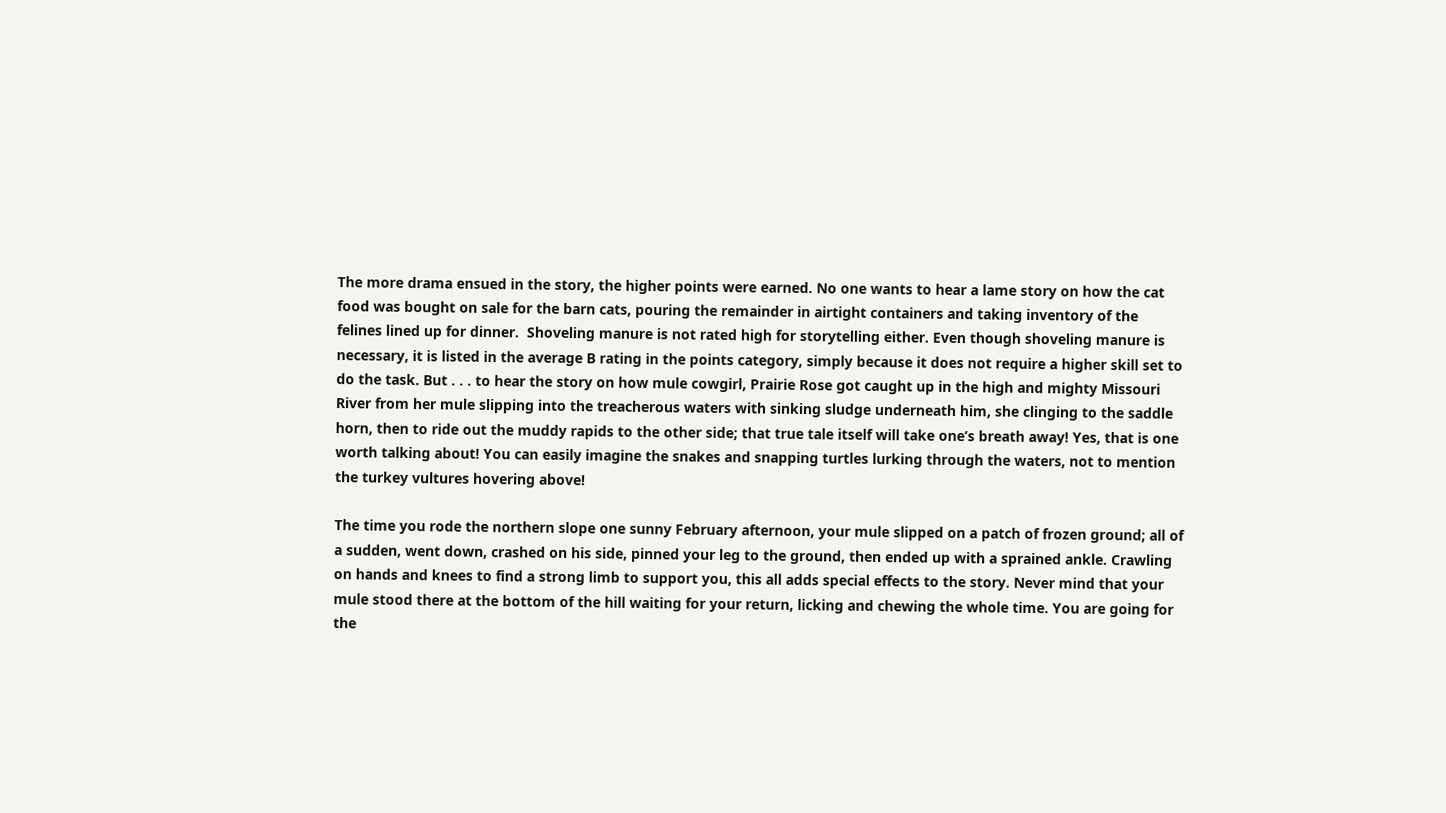The more drama ensued in the story, the higher points were earned. No one wants to hear a lame story on how the cat food was bought on sale for the barn cats, pouring the remainder in airtight containers and taking inventory of the felines lined up for dinner.  Shoveling manure is not rated high for storytelling either. Even though shoveling manure is necessary, it is listed in the average B rating in the points category, simply because it does not require a higher skill set to do the task. But . . . to hear the story on how mule cowgirl, Prairie Rose got caught up in the high and mighty Missouri River from her mule slipping into the treacherous waters with sinking sludge underneath him, she clinging to the saddle horn, then to ride out the muddy rapids to the other side; that true tale itself will take one’s breath away! Yes, that is one worth talking about! You can easily imagine the snakes and snapping turtles lurking through the waters, not to mention the turkey vultures hovering above!

The time you rode the northern slope one sunny February afternoon, your mule slipped on a patch of frozen ground; all of a sudden, went down, crashed on his side, pinned your leg to the ground, then ended up with a sprained ankle. Crawling on hands and knees to find a strong limb to support you, this all adds special effects to the story. Never mind that your mule stood there at the bottom of the hill waiting for your return, licking and chewing the whole time. You are going for the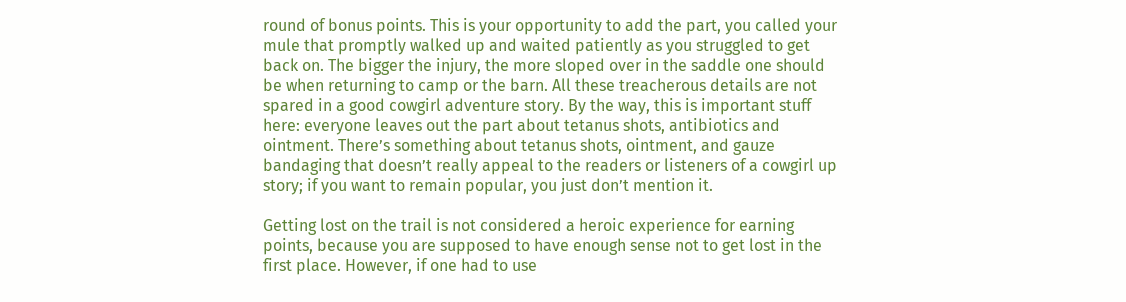round of bonus points. This is your opportunity to add the part, you called your mule that promptly walked up and waited patiently as you struggled to get back on. The bigger the injury, the more sloped over in the saddle one should be when returning to camp or the barn. All these treacherous details are not spared in a good cowgirl adventure story. By the way, this is important stuff here: everyone leaves out the part about tetanus shots, antibiotics and ointment. There’s something about tetanus shots, ointment, and gauze bandaging that doesn’t really appeal to the readers or listeners of a cowgirl up story; if you want to remain popular, you just don’t mention it.

Getting lost on the trail is not considered a heroic experience for earning points, because you are supposed to have enough sense not to get lost in the first place. However, if one had to use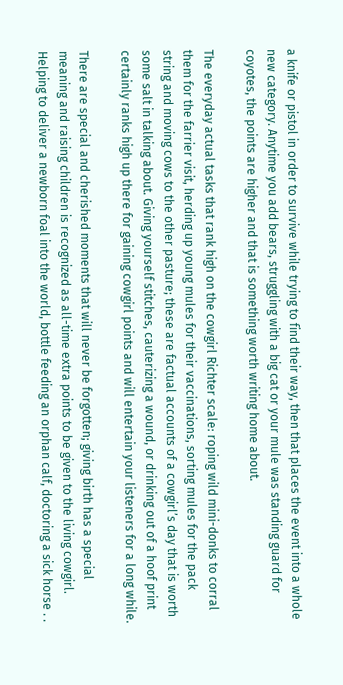a knife or pistol in order to survive while trying to find their way, then that places the event into a whole new category. Anytime you add bears, struggling with a big cat or your mule was standing guard for coyotes, the points are higher and that is something worth writing home about.

The everyday actual tasks that rank high on the cowgirl Richter scale: roping wild mini-donks to corral them for the farrier visit, herding up young mules for their vaccinations, sorting mules for the pack string and moving cows to the other pasture; these are factual accounts of a cowgirl’s day that is worth some salt in talking about. Giving yourself stitches, cauterizing a wound, or drinking out of a hoof print certainly ranks high up there for gaining cowgirl points and will entertain your listeners for a long while.

There are special and cherished moments that will never be forgotten; giving birth has a special meaning and raising children is recognized as all-time extra points to be given to the living cowgirl. Helping to deliver a newborn foal into the world, bottle feeding an orphan calf, doctoring a sick horse . .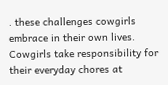. these challenges cowgirls embrace in their own lives. Cowgirls take responsibility for their everyday chores at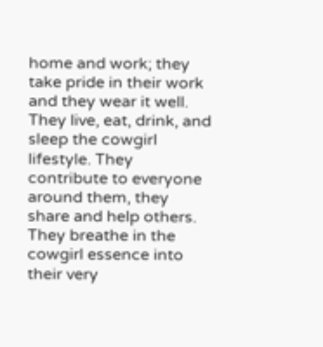home and work; they take pride in their work and they wear it well. They live, eat, drink, and sleep the cowgirl lifestyle. They contribute to everyone around them, they share and help others. They breathe in the cowgirl essence into their very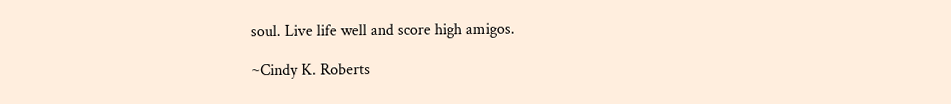soul. Live life well and score high amigos.

~Cindy K. Roberts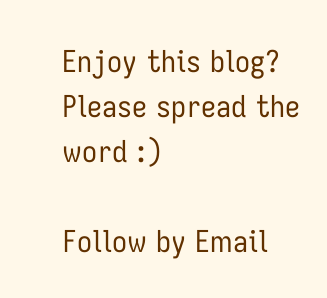Enjoy this blog? Please spread the word :)

Follow by Email